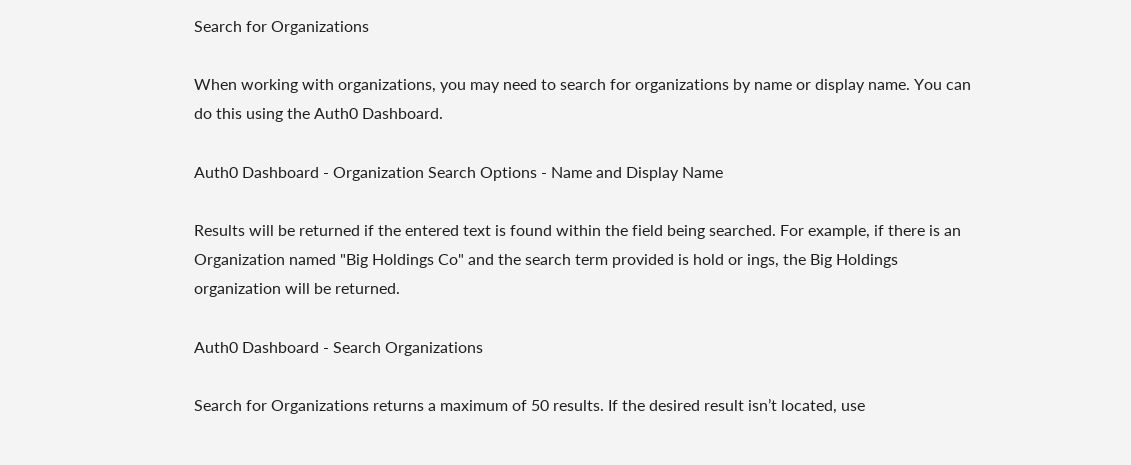Search for Organizations

When working with organizations, you may need to search for organizations by name or display name. You can do this using the Auth0 Dashboard.

Auth0 Dashboard - Organization Search Options - Name and Display Name

Results will be returned if the entered text is found within the field being searched. For example, if there is an Organization named "Big Holdings Co" and the search term provided is hold or ings, the Big Holdings organization will be returned.

Auth0 Dashboard - Search Organizations

Search for Organizations returns a maximum of 50 results. If the desired result isn’t located, use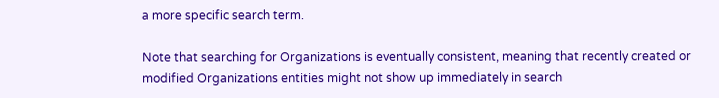a more specific search term.

Note that searching for Organizations is eventually consistent, meaning that recently created or modified Organizations entities might not show up immediately in search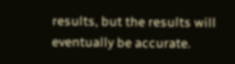results, but the results will eventually be accurate.